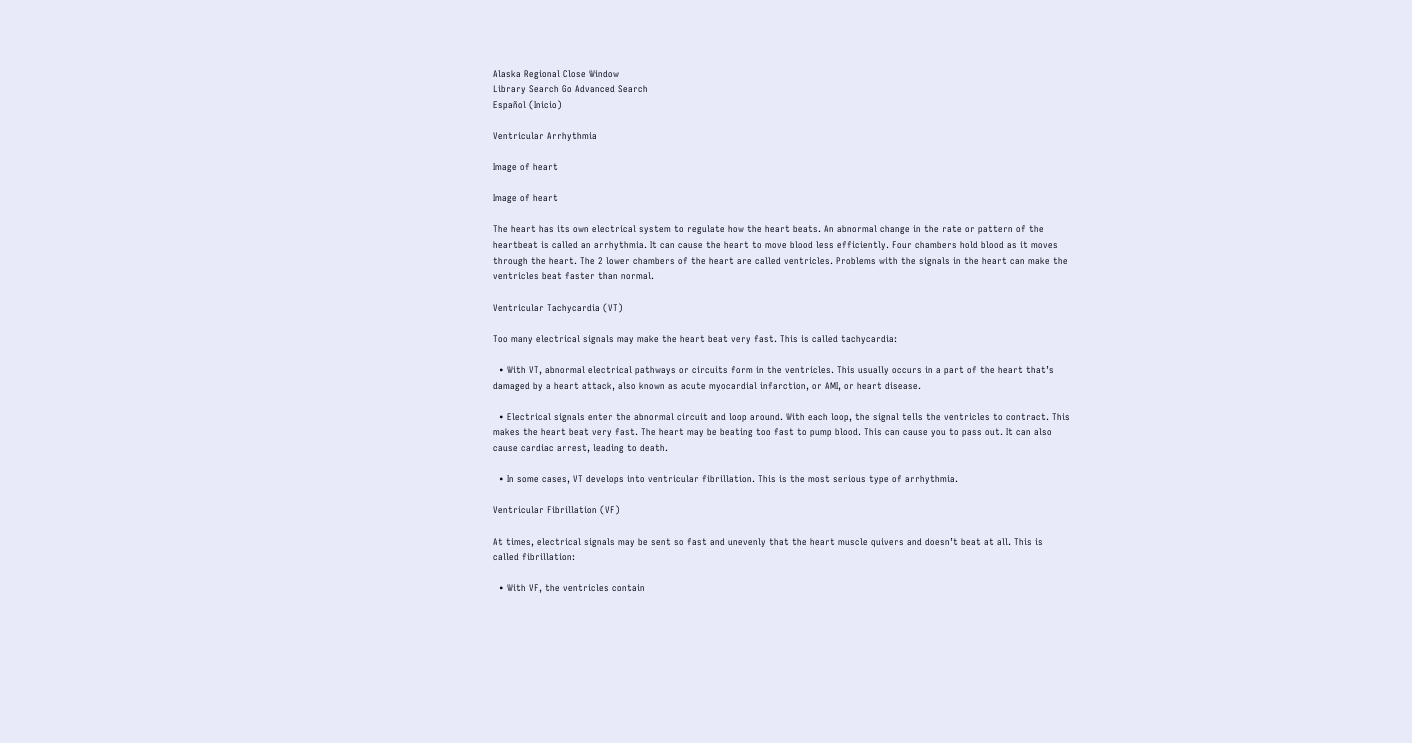Alaska Regional Close Window
Library Search Go Advanced Search
Español (Inicio)

Ventricular Arrhythmia

Image of heart

Image of heart

The heart has its own electrical system to regulate how the heart beats. An abnormal change in the rate or pattern of the heartbeat is called an arrhythmia. It can cause the heart to move blood less efficiently. Four chambers hold blood as it moves through the heart. The 2 lower chambers of the heart are called ventricles. Problems with the signals in the heart can make the ventricles beat faster than normal.

Ventricular Tachycardia (VT)

Too many electrical signals may make the heart beat very fast. This is called tachycardia:

  • With VT, abnormal electrical pathways or circuits form in the ventricles. This usually occurs in a part of the heart that’s damaged by a heart attack, also known as acute myocardial infarction, or AMI, or heart disease.

  • Electrical signals enter the abnormal circuit and loop around. With each loop, the signal tells the ventricles to contract. This makes the heart beat very fast. The heart may be beating too fast to pump blood. This can cause you to pass out. It can also cause cardiac arrest, leading to death.

  • In some cases, VT develops into ventricular fibrillation. This is the most serious type of arrhythmia.

Ventricular Fibrillation (VF)

At times, electrical signals may be sent so fast and unevenly that the heart muscle quivers and doesn’t beat at all. This is called fibrillation:

  • With VF, the ventricles contain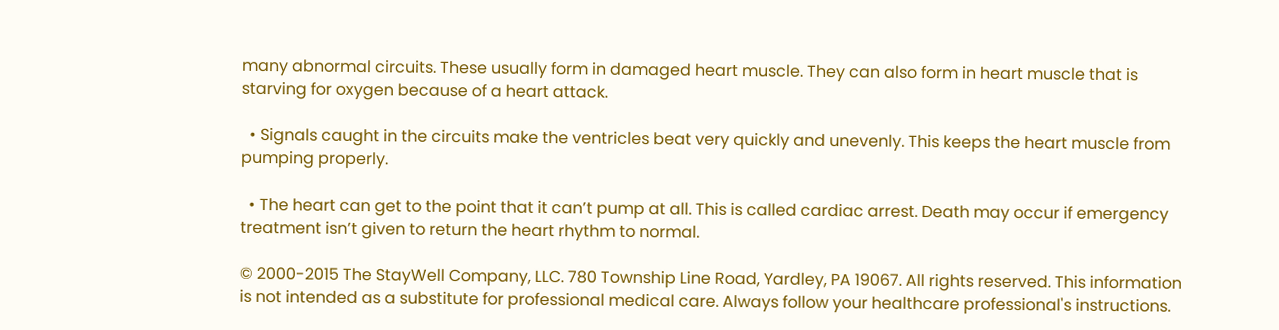many abnormal circuits. These usually form in damaged heart muscle. They can also form in heart muscle that is starving for oxygen because of a heart attack.

  • Signals caught in the circuits make the ventricles beat very quickly and unevenly. This keeps the heart muscle from pumping properly.

  • The heart can get to the point that it can’t pump at all. This is called cardiac arrest. Death may occur if emergency treatment isn’t given to return the heart rhythm to normal.

© 2000-2015 The StayWell Company, LLC. 780 Township Line Road, Yardley, PA 19067. All rights reserved. This information is not intended as a substitute for professional medical care. Always follow your healthcare professional's instructions.